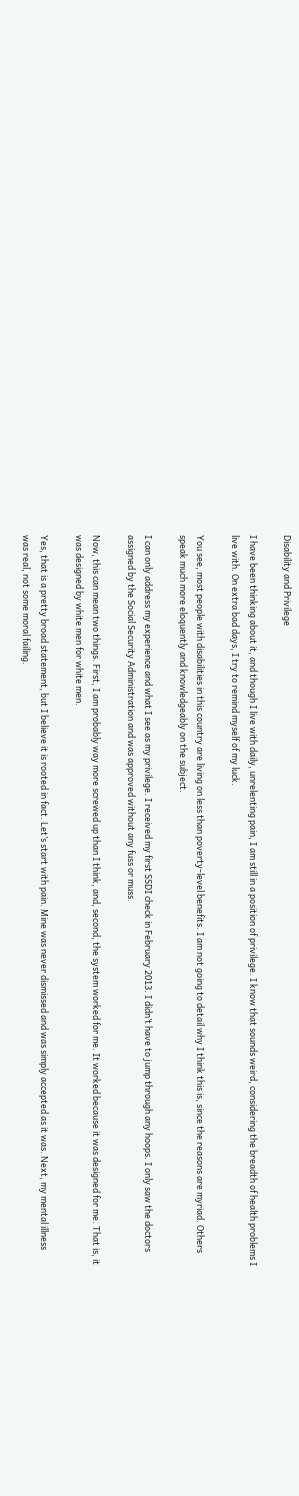Disability and Privilege

I have been thinking about it, and though I live with daily, unrelenting pain, I am still in a position of privilege. I know that sounds weird, considering the breadth of health problems I live with. On extra bad days, I try to remind myself of my luck.

You see, most people with disabilities in this country are living on less than poverty-level benefits. I am not going to detail why I think this is, since the reasons are myriad. Others speak much more eloquently and knowledgeably on the subject.

I can only address my experience and what I see as my privilege. I received my first SSDI check in February 2013. I didn’t have to jump through any hoops. I only saw the doctors assigned by the Social Security Administration and was approved without any fuss or muss.

Now, this can mean two things. First, I am probably way more screwed up than I think, and, second, the system worked for me. It worked because it was designed for me. That is, it was designed by white men for white men.

Yes, that is a pretty broad statement, but I believe it is rooted in fact. Let’s start with pain. Mine was never dismissed and was simply accepted as it was. Next, my mental illness was real, not some moral failing.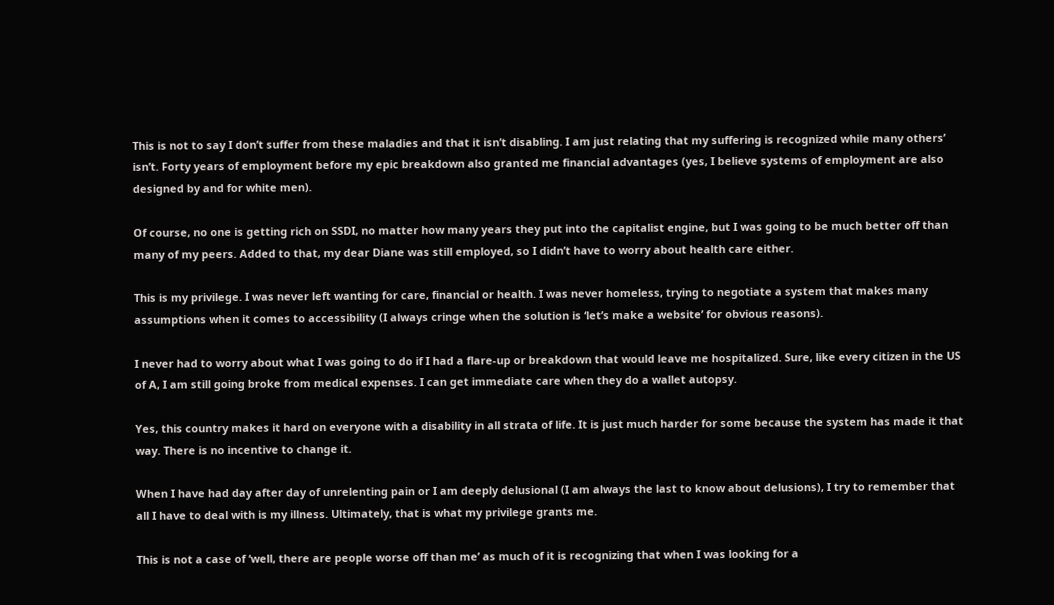This is not to say I don’t suffer from these maladies and that it isn’t disabling. I am just relating that my suffering is recognized while many others’ isn’t. Forty years of employment before my epic breakdown also granted me financial advantages (yes, I believe systems of employment are also designed by and for white men).

Of course, no one is getting rich on SSDI, no matter how many years they put into the capitalist engine, but I was going to be much better off than many of my peers. Added to that, my dear Diane was still employed, so I didn’t have to worry about health care either.

This is my privilege. I was never left wanting for care, financial or health. I was never homeless, trying to negotiate a system that makes many assumptions when it comes to accessibility (I always cringe when the solution is ‘let’s make a website’ for obvious reasons).

I never had to worry about what I was going to do if I had a flare-up or breakdown that would leave me hospitalized. Sure, like every citizen in the US of A, I am still going broke from medical expenses. I can get immediate care when they do a wallet autopsy.

Yes, this country makes it hard on everyone with a disability in all strata of life. It is just much harder for some because the system has made it that way. There is no incentive to change it.

When I have had day after day of unrelenting pain or I am deeply delusional (I am always the last to know about delusions), I try to remember that all I have to deal with is my illness. Ultimately, that is what my privilege grants me.

This is not a case of ‘well, there are people worse off than me’ as much of it is recognizing that when I was looking for a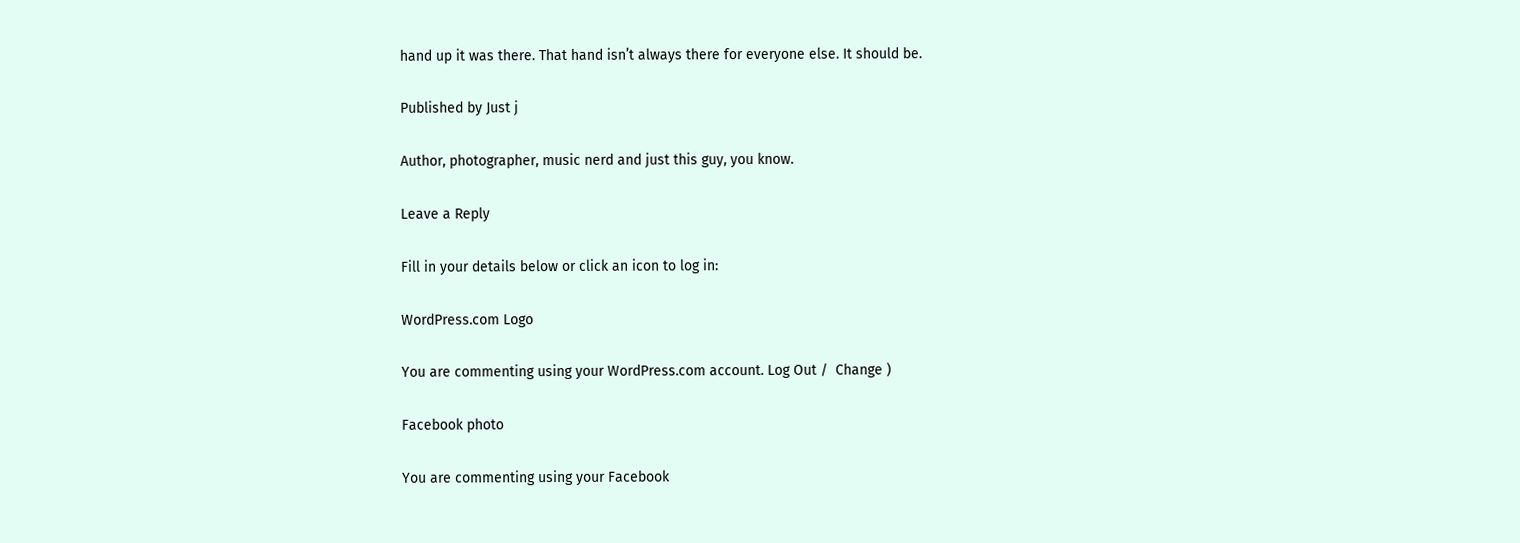hand up it was there. That hand isn’t always there for everyone else. It should be.

Published by Just j

Author, photographer, music nerd and just this guy, you know.

Leave a Reply

Fill in your details below or click an icon to log in:

WordPress.com Logo

You are commenting using your WordPress.com account. Log Out /  Change )

Facebook photo

You are commenting using your Facebook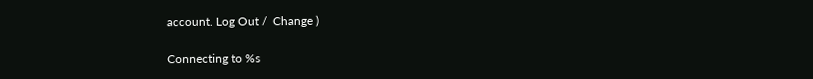account. Log Out /  Change )

Connecting to %s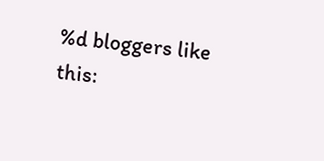%d bloggers like this: